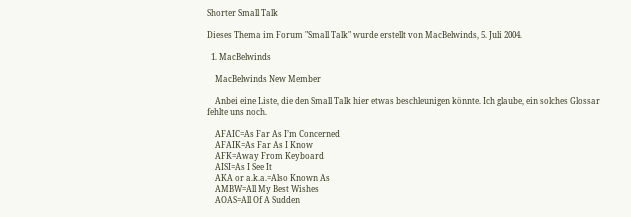Shorter Small Talk

Dieses Thema im Forum "Small Talk" wurde erstellt von MacBelwinds, 5. Juli 2004.

  1. MacBelwinds

    MacBelwinds New Member

    Anbei eine Liste, die den Small Talk hier etwas beschleunigen könnte. Ich glaube, ein solches Glossar fehlte uns noch.

    AFAIC=As Far As I’m Concerned
    AFAIK=As Far As I Know
    AFK=Away From Keyboard
    AISI=As I See It
    AKA or a.k.a.=Also Known As
    AMBW=All My Best Wishes
    AOAS=All Of A Sudden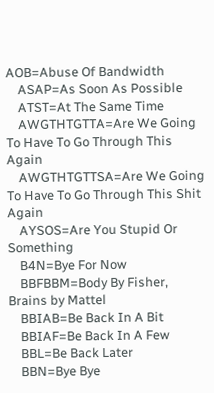AOB=Abuse Of Bandwidth
    ASAP=As Soon As Possible
    ATST=At The Same Time
    AWGTHTGTTA=Are We Going To Have To Go Through This Again
    AWGTHTGTTSA=Are We Going To Have To Go Through This Shit Again
    AYSOS=Are You Stupid Or Something
    B4N=Bye For Now
    BBFBBM=Body By Fisher, Brains by Mattel
    BBIAB=Be Back In A Bit
    BBIAF=Be Back In A Few
    BBL=Be Back Later
    BBN=Bye Bye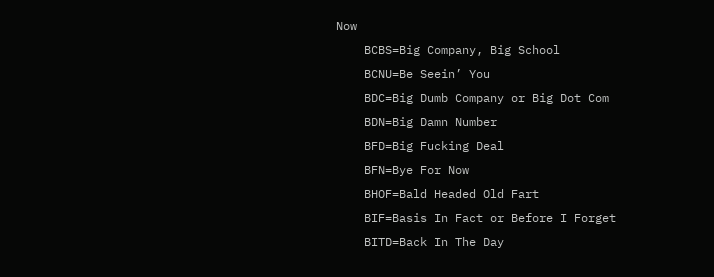Now
    BCBS=Big Company, Big School
    BCNU=Be Seein’ You
    BDC=Big Dumb Company or Big Dot Com
    BDN=Big Damn Number
    BFD=Big Fucking Deal
    BFN=Bye For Now
    BHOF=Bald Headed Old Fart
    BIF=Basis In Fact or Before I Forget
    BITD=Back In The Day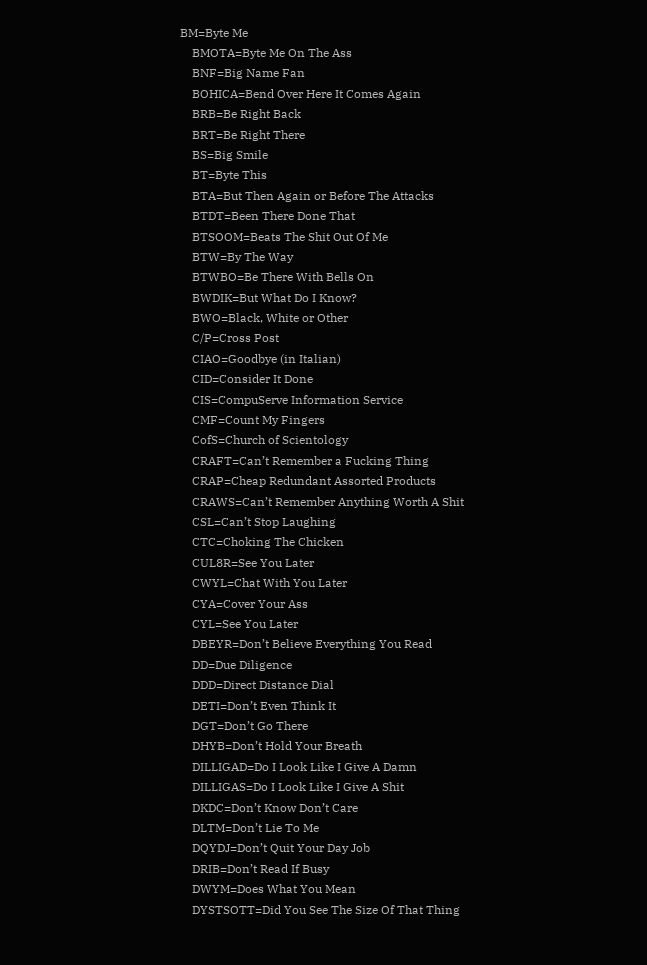BM=Byte Me
    BMOTA=Byte Me On The Ass
    BNF=Big Name Fan
    BOHICA=Bend Over Here It Comes Again
    BRB=Be Right Back
    BRT=Be Right There
    BS=Big Smile
    BT=Byte This
    BTA=But Then Again or Before The Attacks
    BTDT=Been There Done That
    BTSOOM=Beats The Shit Out Of Me
    BTW=By The Way
    BTWBO=Be There With Bells On
    BWDIK=But What Do I Know?
    BWO=Black, White or Other
    C/P=Cross Post
    CIAO=Goodbye (in Italian)
    CID=Consider It Done
    CIS=CompuServe Information Service
    CMF=Count My Fingers
    CofS=Church of Scientology
    CRAFT=Can’t Remember a Fucking Thing
    CRAP=Cheap Redundant Assorted Products
    CRAWS=Can’t Remember Anything Worth A Shit
    CSL=Can’t Stop Laughing
    CTC=Choking The Chicken
    CUL8R=See You Later
    CWYL=Chat With You Later
    CYA=Cover Your Ass
    CYL=See You Later
    DBEYR=Don’t Believe Everything You Read
    DD=Due Diligence
    DDD=Direct Distance Dial
    DETI=Don’t Even Think It
    DGT=Don’t Go There
    DHYB=Don’t Hold Your Breath
    DILLIGAD=Do I Look Like I Give A Damn
    DILLIGAS=Do I Look Like I Give A Shit
    DKDC=Don’t Know Don’t Care
    DLTM=Don’t Lie To Me
    DQYDJ=Don’t Quit Your Day Job
    DRIB=Don’t Read If Busy
    DWYM=Does What You Mean
    DYSTSOTT=Did You See The Size Of That Thing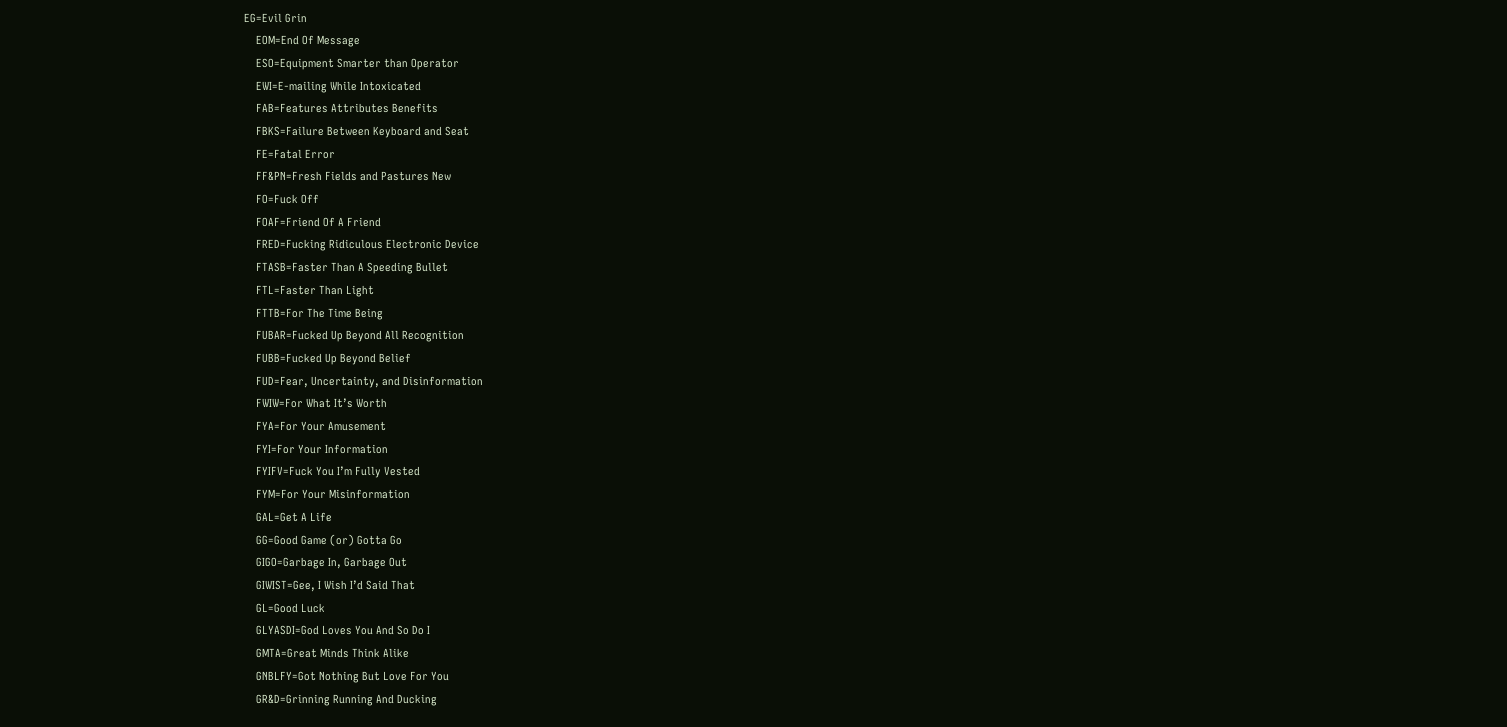EG=Evil Grin
    EOM=End Of Message
    ESO=Equipment Smarter than Operator
    EWI=E-mailing While Intoxicated
    FAB=Features Attributes Benefits
    FBKS=Failure Between Keyboard and Seat
    FE=Fatal Error
    FF&PN=Fresh Fields and Pastures New
    FO=Fuck Off
    FOAF=Friend Of A Friend
    FRED=Fucking Ridiculous Electronic Device
    FTASB=Faster Than A Speeding Bullet
    FTL=Faster Than Light
    FTTB=For The Time Being
    FUBAR=Fucked Up Beyond All Recognition
    FUBB=Fucked Up Beyond Belief
    FUD=Fear, Uncertainty, and Disinformation
    FWIW=For What It’s Worth
    FYA=For Your Amusement
    FYI=For Your Information
    FYIFV=Fuck You I’m Fully Vested
    FYM=For Your Misinformation
    GAL=Get A Life
    GG=Good Game (or) Gotta Go
    GIGO=Garbage In, Garbage Out
    GIWIST=Gee, I Wish I’d Said That
    GL=Good Luck
    GLYASDI=God Loves You And So Do I
    GMTA=Great Minds Think Alike
    GNBLFY=Got Nothing But Love For You
    GR&D=Grinning Running And Ducking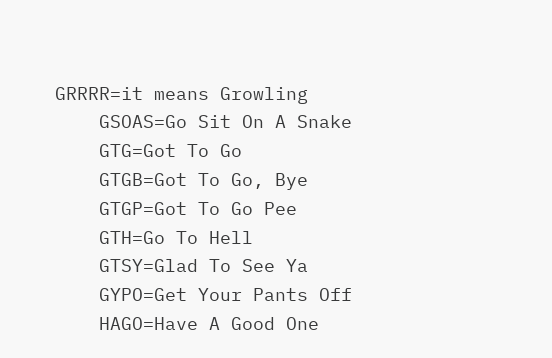GRRRR=it means Growling
    GSOAS=Go Sit On A Snake
    GTG=Got To Go
    GTGB=Got To Go, Bye
    GTGP=Got To Go Pee
    GTH=Go To Hell
    GTSY=Glad To See Ya
    GYPO=Get Your Pants Off
    HAGO=Have A Good One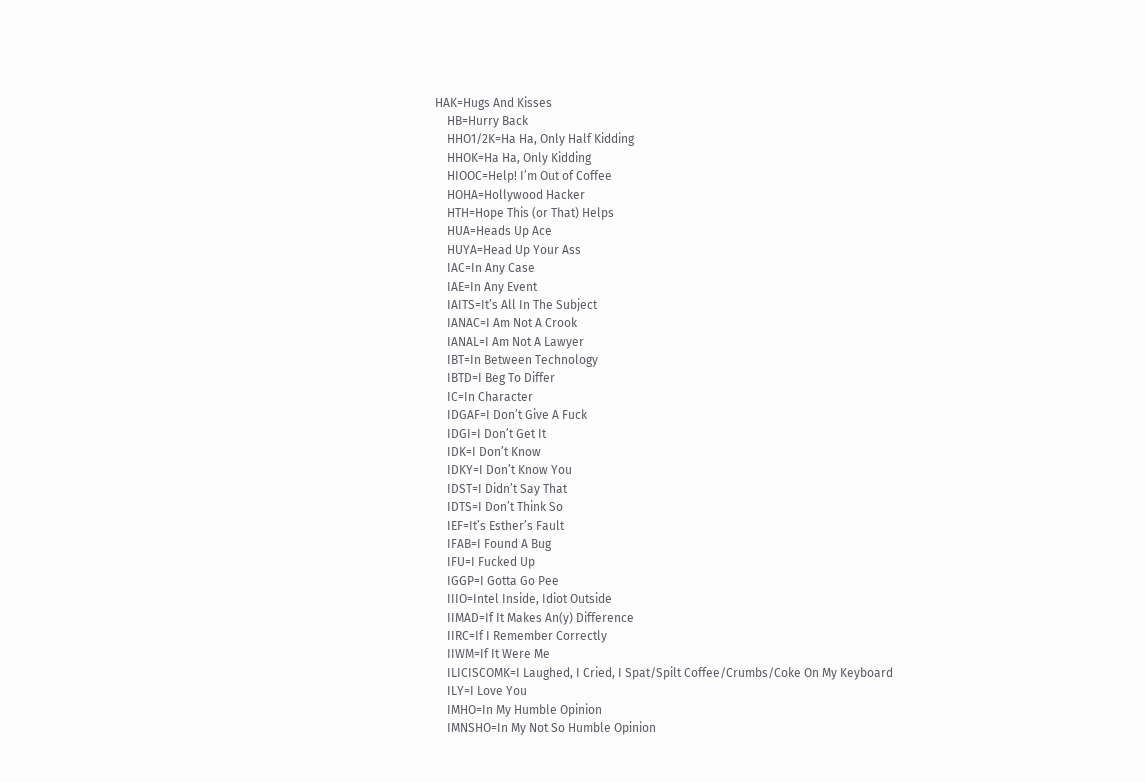HAK=Hugs And Kisses
    HB=Hurry Back
    HHO1/2K=Ha Ha, Only Half Kidding
    HHOK=Ha Ha, Only Kidding
    HIOOC=Help! I’m Out of Coffee
    HOHA=Hollywood Hacker
    HTH=Hope This (or That) Helps
    HUA=Heads Up Ace
    HUYA=Head Up Your Ass
    IAC=In Any Case
    IAE=In Any Event
    IAITS=It’s All In The Subject
    IANAC=I Am Not A Crook
    IANAL=I Am Not A Lawyer
    IBT=In Between Technology
    IBTD=I Beg To Differ
    IC=In Character
    IDGAF=I Don’t Give A Fuck
    IDGI=I Don’t Get It
    IDK=I Don’t Know
    IDKY=I Don’t Know You
    IDST=I Didn’t Say That
    IDTS=I Don’t Think So
    IEF=It’s Esther’s Fault
    IFAB=I Found A Bug
    IFU=I Fucked Up
    IGGP=I Gotta Go Pee
    IIIO=Intel Inside, Idiot Outside
    IIMAD=If It Makes An(y) Difference
    IIRC=If I Remember Correctly
    IIWM=If It Were Me
    ILICISCOMK=I Laughed, I Cried, I Spat/Spilt Coffee/Crumbs/Coke On My Keyboard
    ILY=I Love You
    IMHO=In My Humble Opinion
    IMNSHO=In My Not So Humble Opinion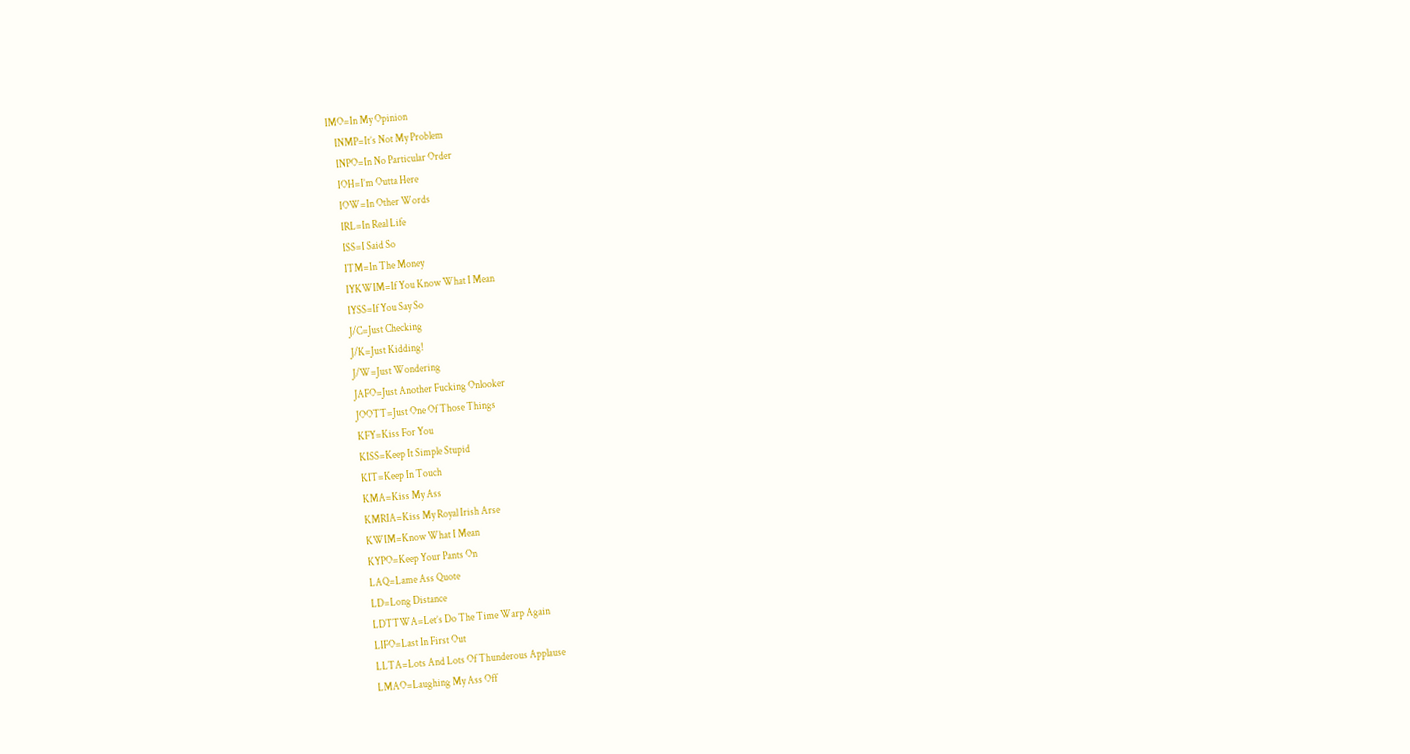IMO=In My Opinion
    INMP=It’s Not My Problem
    INPO=In No Particular Order
    IOH=I’m Outta Here
    IOW=In Other Words
    IRL=In Real Life
    ISS=I Said So
    ITM=In The Money
    IYKWIM=If You Know What I Mean
    IYSS=If You Say So
    J/C=Just Checking
    J/K=Just Kidding!
    J/W=Just Wondering
    JAFO=Just Another Fucking Onlooker
    JOOTT=Just One Of Those Things
    KFY=Kiss For You
    KISS=Keep It Simple Stupid
    KIT=Keep In Touch
    KMA=Kiss My Ass
    KMRIA=Kiss My Royal Irish Arse
    KWIM=Know What I Mean
    KYPO=Keep Your Pants On
    LAQ=Lame Ass Quote
    LD=Long Distance
    LDTTWA=Let’s Do The Time Warp Again
    LIFO=Last In First Out
    LLTA=Lots And Lots Of Thunderous Applause
    LMAO=Laughing My Ass Off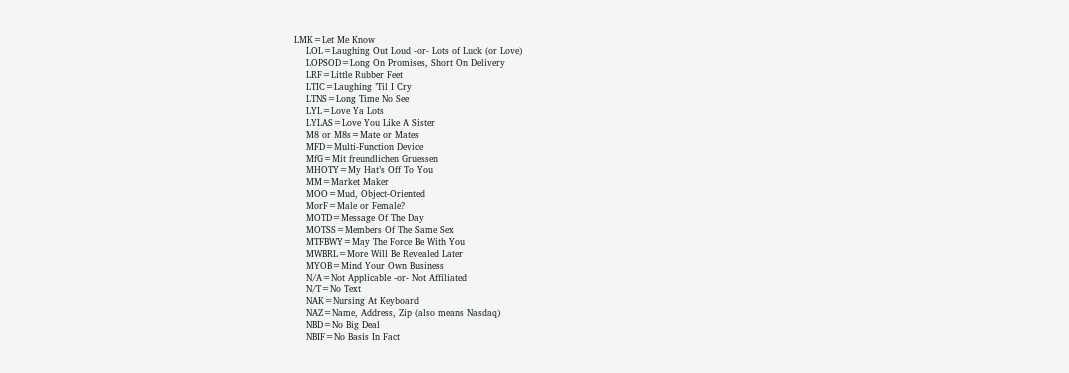LMK=Let Me Know
    LOL=Laughing Out Loud -or- Lots of Luck (or Love)
    LOPSOD=Long On Promises, Short On Delivery
    LRF=Little Rubber Feet
    LTIC=Laughing ’Til I Cry
    LTNS=Long Time No See
    LYL=Love Ya Lots
    LYLAS=Love You Like A Sister
    M8 or M8s=Mate or Mates
    MFD=Multi-Function Device
    MfG=Mit freundlichen Gruessen
    MHOTY=My Hat’s Off To You
    MM=Market Maker
    MOO=Mud, Object-Oriented
    MorF=Male or Female?
    MOTD=Message Of The Day
    MOTSS=Members Of The Same Sex
    MTFBWY=May The Force Be With You
    MWBRL=More Will Be Revealed Later
    MYOB=Mind Your Own Business
    N/A=Not Applicable -or- Not Affiliated
    N/T=No Text
    NAK=Nursing At Keyboard
    NAZ=Name, Address, Zip (also means Nasdaq)
    NBD=No Big Deal
    NBIF=No Basis In Fact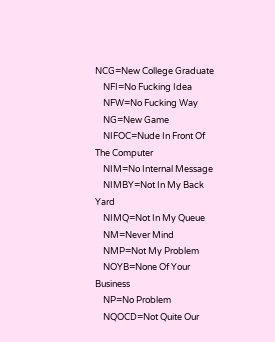NCG=New College Graduate
    NFI=No Fucking Idea
    NFW=No Fucking Way
    NG=New Game
    NIFOC=Nude In Front Of The Computer
    NIM=No Internal Message
    NIMBY=Not In My Back Yard
    NIMQ=Not In My Queue
    NM=Never Mind
    NMP=Not My Problem
    NOYB=None Of Your Business
    NP=No Problem
    NQOCD=Not Quite Our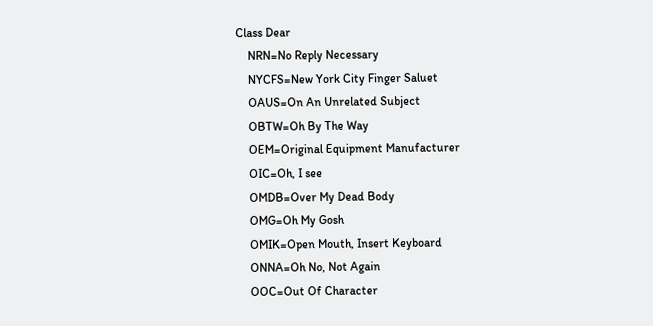Class Dear
    NRN=No Reply Necessary
    NYCFS=New York City Finger Saluet
    OAUS=On An Unrelated Subject
    OBTW=Oh By The Way
    OEM=Original Equipment Manufacturer
    OIC=Oh, I see
    OMDB=Over My Dead Body
    OMG=Oh My Gosh
    OMIK=Open Mouth, Insert Keyboard
    ONNA=Oh No, Not Again
    OOC=Out Of Character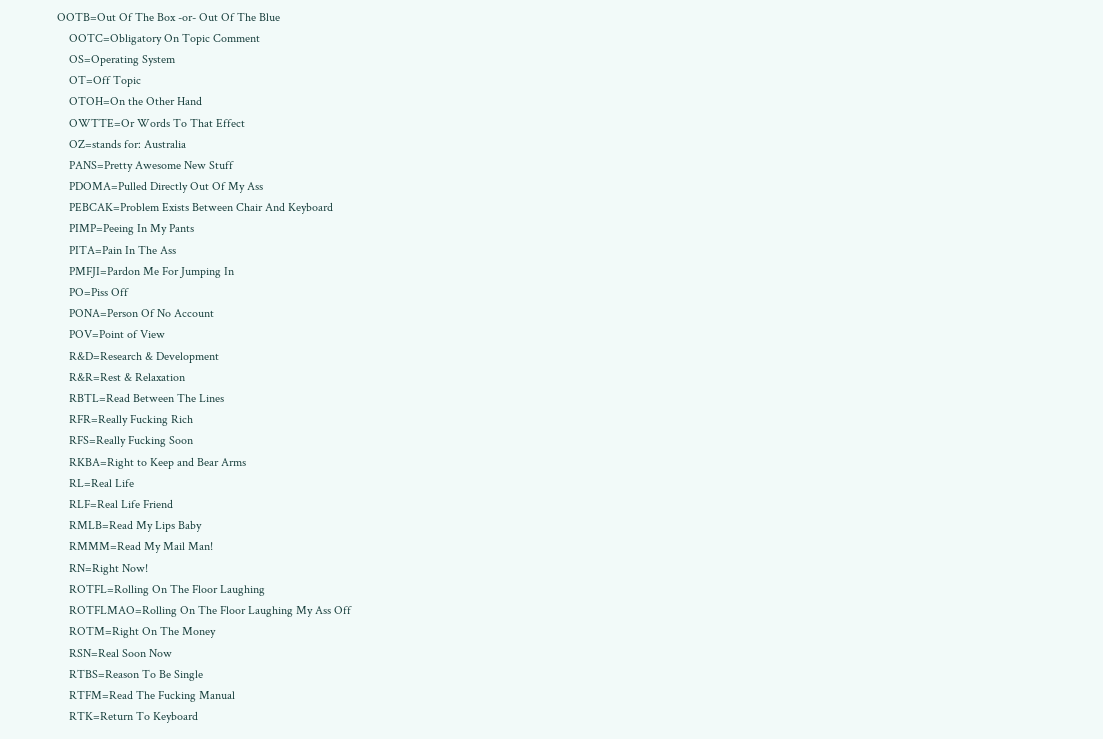OOTB=Out Of The Box -or- Out Of The Blue
    OOTC=Obligatory On Topic Comment
    OS=Operating System
    OT=Off Topic
    OTOH=On the Other Hand
    OWTTE=Or Words To That Effect
    OZ=stands for: Australia
    PANS=Pretty Awesome New Stuff
    PDOMA=Pulled Directly Out Of My Ass
    PEBCAK=Problem Exists Between Chair And Keyboard
    PIMP=Peeing In My Pants
    PITA=Pain In The Ass
    PMFJI=Pardon Me For Jumping In
    PO=Piss Off
    PONA=Person Of No Account
    POV=Point of View
    R&D=Research & Development
    R&R=Rest & Relaxation
    RBTL=Read Between The Lines
    RFR=Really Fucking Rich
    RFS=Really Fucking Soon
    RKBA=Right to Keep and Bear Arms
    RL=Real Life
    RLF=Real Life Friend
    RMLB=Read My Lips Baby
    RMMM=Read My Mail Man!
    RN=Right Now!
    ROTFL=Rolling On The Floor Laughing
    ROTFLMAO=Rolling On The Floor Laughing My Ass Off
    ROTM=Right On The Money
    RSN=Real Soon Now
    RTBS=Reason To Be Single
    RTFM=Read The Fucking Manual
    RTK=Return To Keyboard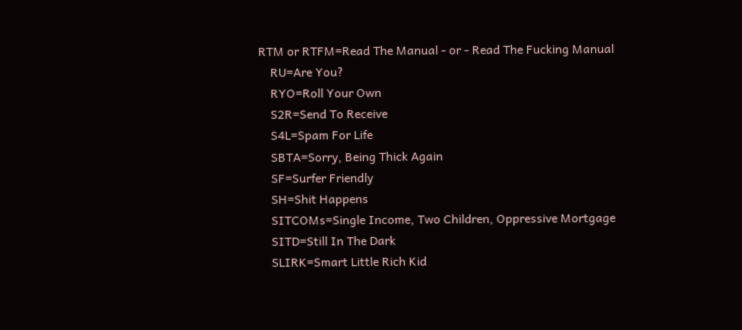RTM or RTFM=Read The Manual - or - Read The Fucking Manual
    RU=Are You?
    RYO=Roll Your Own
    S2R=Send To Receive
    S4L=Spam For Life
    SBTA=Sorry, Being Thick Again
    SF=Surfer Friendly
    SH=Shit Happens
    SITCOMs=Single Income, Two Children, Oppressive Mortgage
    SITD=Still In The Dark
    SLIRK=Smart Little Rich Kid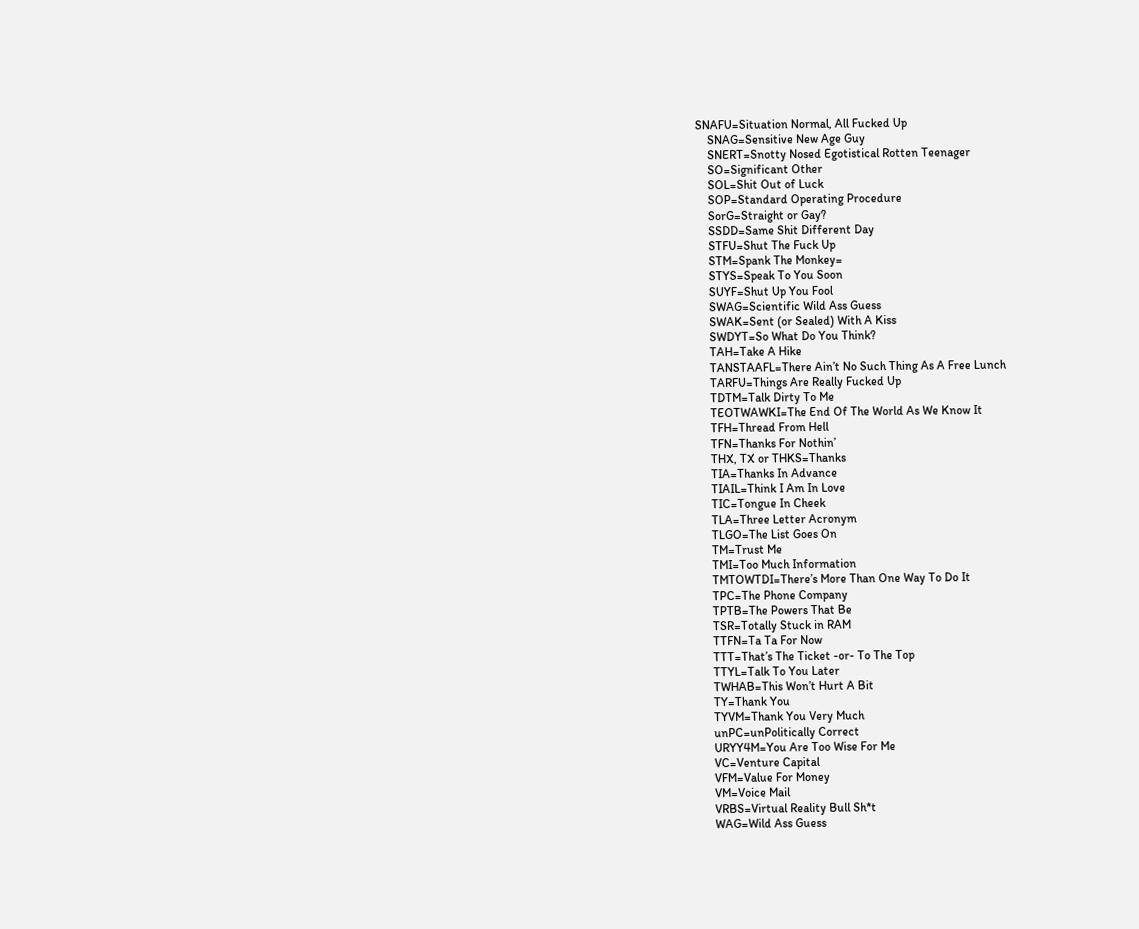SNAFU=Situation Normal, All Fucked Up
    SNAG=Sensitive New Age Guy
    SNERT=Snotty Nosed Egotistical Rotten Teenager
    SO=Significant Other
    SOL=Shit Out of Luck
    SOP=Standard Operating Procedure
    SorG=Straight or Gay?
    SSDD=Same Shit Different Day
    STFU=Shut The Fuck Up
    STM=Spank The Monkey=
    STYS=Speak To You Soon
    SUYF=Shut Up You Fool
    SWAG=Scientific Wild Ass Guess
    SWAK=Sent (or Sealed) With A Kiss
    SWDYT=So What Do You Think?
    TAH=Take A Hike
    TANSTAAFL=There Ain’t No Such Thing As A Free Lunch
    TARFU=Things Are Really Fucked Up
    TDTM=Talk Dirty To Me
    TEOTWAWKI=The End Of The World As We Know It
    TFH=Thread From Hell
    TFN=Thanks For Nothin’
    THX, TX or THKS=Thanks
    TIA=Thanks In Advance
    TIAIL=Think I Am In Love
    TIC=Tongue In Cheek
    TLA=Three Letter Acronym
    TLGO=The List Goes On
    TM=Trust Me
    TMI=Too Much Information
    TMTOWTDI=There’s More Than One Way To Do It
    TPC=The Phone Company
    TPTB=The Powers That Be
    TSR=Totally Stuck in RAM
    TTFN=Ta Ta For Now
    TTT=That’s The Ticket -or- To The Top
    TTYL=Talk To You Later
    TWHAB=This Won’t Hurt A Bit
    TY=Thank You
    TYVM=Thank You Very Much
    unPC=unPolitically Correct
    URYY4M=You Are Too Wise For Me
    VC=Venture Capital
    VFM=Value For Money
    VM=Voice Mail
    VRBS=Virtual Reality Bull Sh*t
    WAG=Wild Ass Guess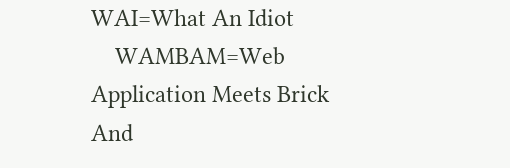WAI=What An Idiot
    WAMBAM=Web Application Meets Brick And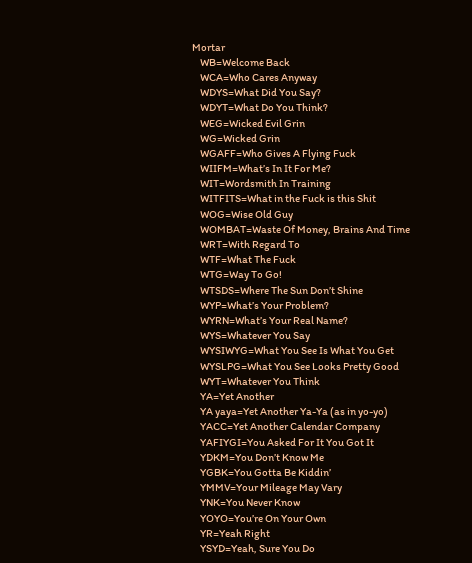Mortar
    WB=Welcome Back
    WCA=Who Cares Anyway
    WDYS=What Did You Say?
    WDYT=What Do You Think?
    WEG=Wicked Evil Grin
    WG=Wicked Grin
    WGAFF=Who Gives A Flying Fuck
    WIIFM=What’s In It For Me?
    WIT=Wordsmith In Training
    WITFITS=What in the Fuck is this Shit
    WOG=Wise Old Guy
    WOMBAT=Waste Of Money, Brains And Time
    WRT=With Regard To
    WTF=What The Fuck
    WTG=Way To Go!
    WTSDS=Where The Sun Don’t Shine
    WYP=What’s Your Problem?
    WYRN=What’s Your Real Name?
    WYS=Whatever You Say
    WYSIWYG=What You See Is What You Get
    WYSLPG=What You See Looks Pretty Good
    WYT=Whatever You Think
    YA=Yet Another
    YA yaya=Yet Another Ya-Ya (as in yo-yo)
    YACC=Yet Another Calendar Company
    YAFIYGI=You Asked For It You Got It
    YDKM=You Don’t Know Me
    YGBK=You Gotta Be Kiddin’
    YMMV=Your Mileage May Vary
    YNK=You Never Know
    YOYO=You’re On Your Own
    YR=Yeah Right
    YSYD=Yeah, Sure You Do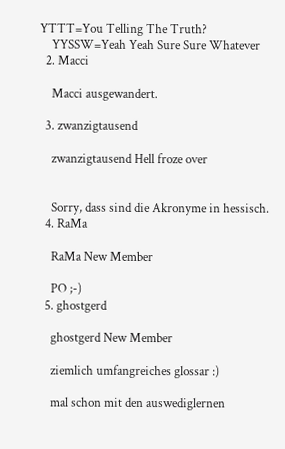YTTT=You Telling The Truth?
    YYSSW=Yeah Yeah Sure Sure Whatever
  2. Macci

    Macci ausgewandert.

  3. zwanzigtausend

    zwanzigtausend Hell froze over


    Sorry, dass sind die Akronyme in hessisch.
  4. RaMa

    RaMa New Member

    PO ;-)
  5. ghostgerd

    ghostgerd New Member

    ziemlich umfangreiches glossar :)

    mal schon mit den auswediglernen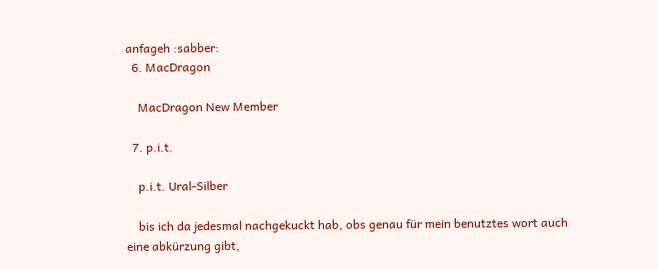anfageh :sabber:
  6. MacDragon

    MacDragon New Member

  7. p.i.t.

    p.i.t. Ural-Silber

    bis ich da jedesmal nachgekuckt hab, obs genau für mein benutztes wort auch eine abkürzung gibt,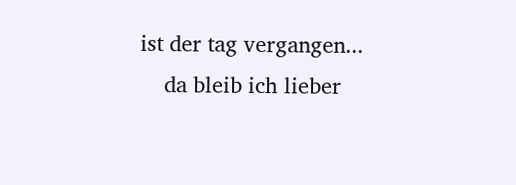ist der tag vergangen...
    da bleib ich lieber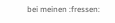bei meinen :fressen: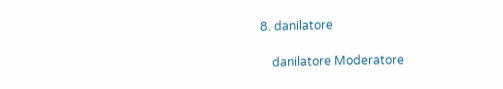8. danilatore

    danilatore Moderatore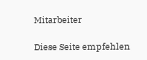Mitarbeiter

Diese Seite empfehlen